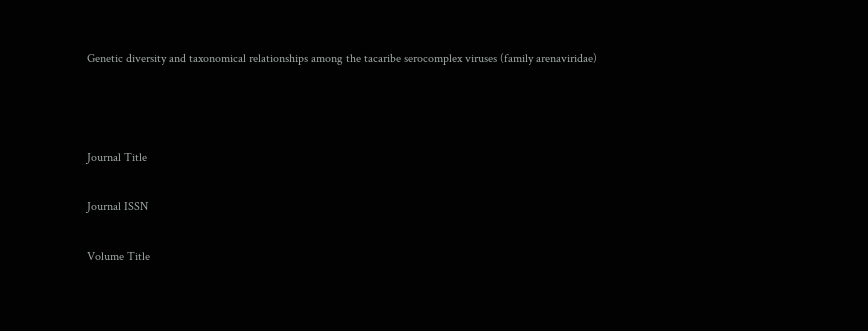Genetic diversity and taxonomical relationships among the tacaribe serocomplex viruses (family arenaviridae)



Journal Title

Journal ISSN

Volume Title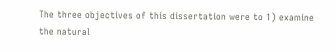The three objectives of this dissertation were to 1) examine the natural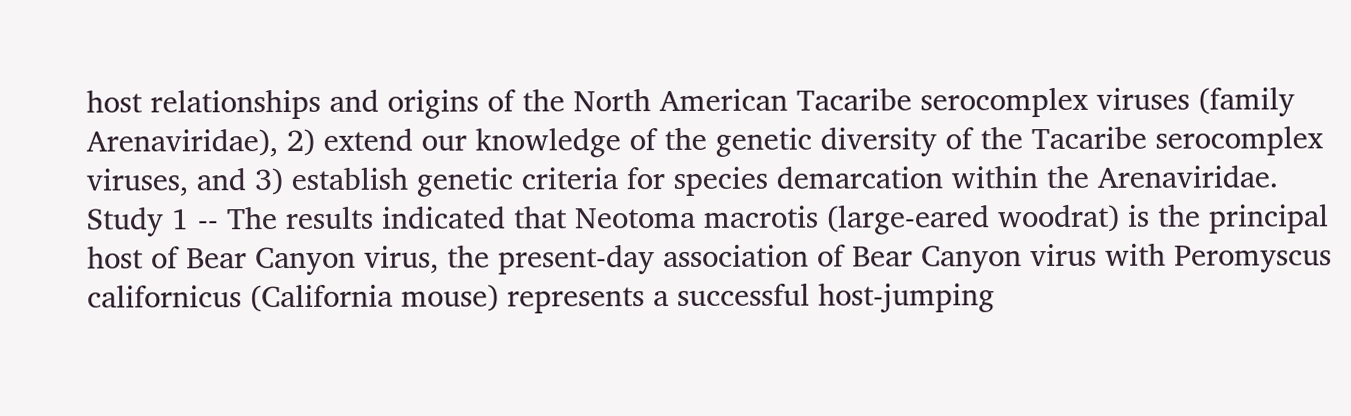host relationships and origins of the North American Tacaribe serocomplex viruses (family Arenaviridae), 2) extend our knowledge of the genetic diversity of the Tacaribe serocomplex viruses, and 3) establish genetic criteria for species demarcation within the Arenaviridae. Study 1 -- The results indicated that Neotoma macrotis (large-eared woodrat) is the principal host of Bear Canyon virus, the present-day association of Bear Canyon virus with Peromyscus californicus (California mouse) represents a successful host-jumping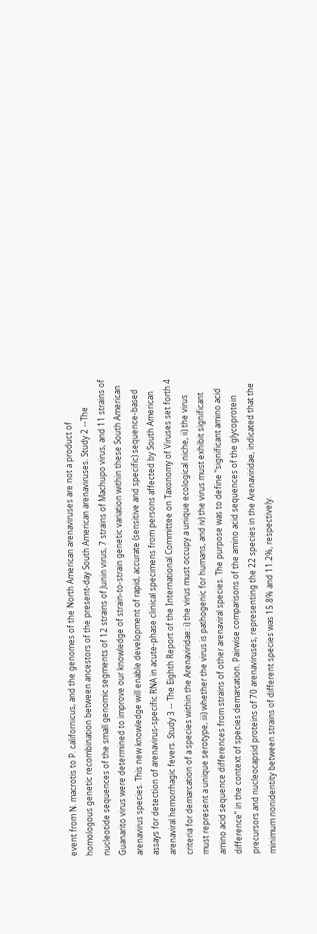event from N. macrotis to P. californicus, and the genomes of the North American arenaviruses are not a product of homologous genetic recombination between ancestors of the present-day South American arenaviruses. Study 2 --The nucleotide sequences of the small genomic segments of 12 strains of Junin virus, 7 strains of Machupo virus, and 11 strains of Guanarito virus were determined to improve our knowledge of strain-to-strain genetic variation within these South American arenavirus species. This new knowledge will enable development of rapid, accurate (sensitive and specific) sequence-based assays for detection of arenavirus-specific RNA in acute-phase clinical specimens from persons affected by South American arenaviral hemorrhagic fevers. Study 3 -- The Eighth Report of the International Committee on Taxonomy of Viruses set forth 4 criteria for demarcation of a species within the Arenaviridae: i) the virus must occupy a unique ecological niche, ii) the virus must represent a unique serotype, iii) whether the virus is pathogenic for humans, and iv) the virus must exhibit significant amino acid sequence differences from strains of other arenaviral species. The purpose was to define “significant amino acid difference” in the context of species demarcation. Pairwise comparisons of the amino acid sequences of the glycoprotein precursors and nucleocapsid proteins of 70 arenaviruses, representing the 22 species in the Arenaviridae, indicated that the minimum nonidentity between strains of different species was 15.8% and 11.2%, respectively.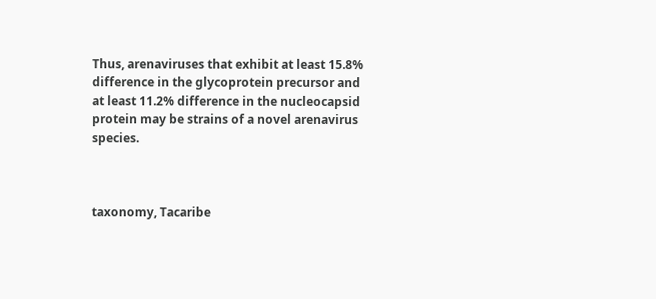Thus, arenaviruses that exhibit at least 15.8% difference in the glycoprotein precursor and at least 11.2% difference in the nucleocapsid protein may be strains of a novel arenavirus species.



taxonomy, Tacaribe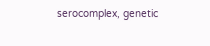serocomplex, genetic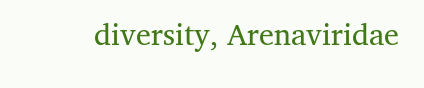diversity, Arenaviridae